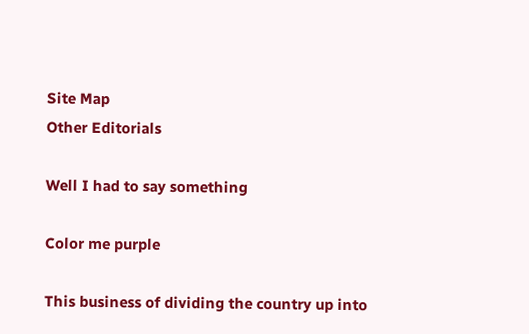Site Map
Other Editorials

Well I had to say something

Color me purple

This business of dividing the country up into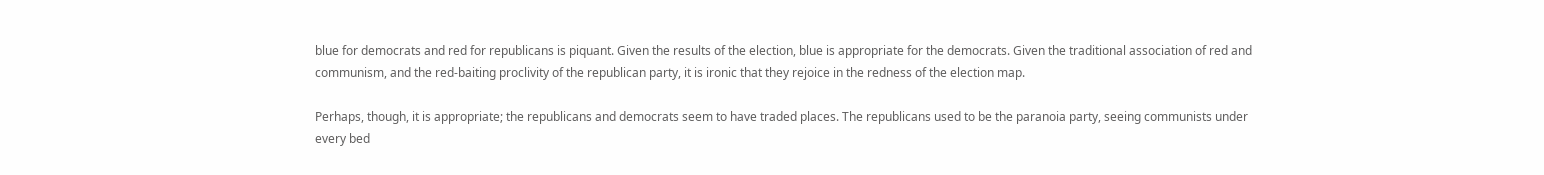blue for democrats and red for republicans is piquant. Given the results of the election, blue is appropriate for the democrats. Given the traditional association of red and communism, and the red-baiting proclivity of the republican party, it is ironic that they rejoice in the redness of the election map.

Perhaps, though, it is appropriate; the republicans and democrats seem to have traded places. The republicans used to be the paranoia party, seeing communists under every bed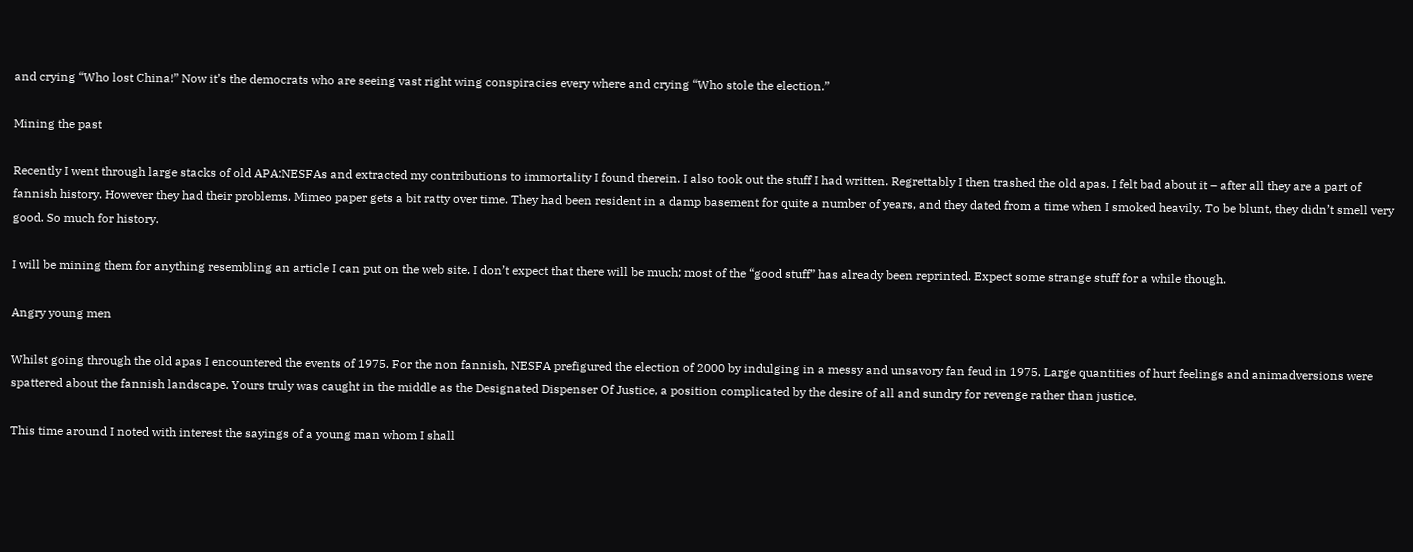and crying “Who lost China!” Now it’s the democrats who are seeing vast right wing conspiracies every where and crying “Who stole the election.”

Mining the past

Recently I went through large stacks of old APA:NESFAs and extracted my contributions to immortality I found therein. I also took out the stuff I had written. Regrettably I then trashed the old apas. I felt bad about it – after all they are a part of fannish history. However they had their problems. Mimeo paper gets a bit ratty over time. They had been resident in a damp basement for quite a number of years, and they dated from a time when I smoked heavily. To be blunt, they didn’t smell very good. So much for history.

I will be mining them for anything resembling an article I can put on the web site. I don’t expect that there will be much; most of the “good stuff” has already been reprinted. Expect some strange stuff for a while though.

Angry young men

Whilst going through the old apas I encountered the events of 1975. For the non fannish, NESFA prefigured the election of 2000 by indulging in a messy and unsavory fan feud in 1975. Large quantities of hurt feelings and animadversions were spattered about the fannish landscape. Yours truly was caught in the middle as the Designated Dispenser Of Justice, a position complicated by the desire of all and sundry for revenge rather than justice.

This time around I noted with interest the sayings of a young man whom I shall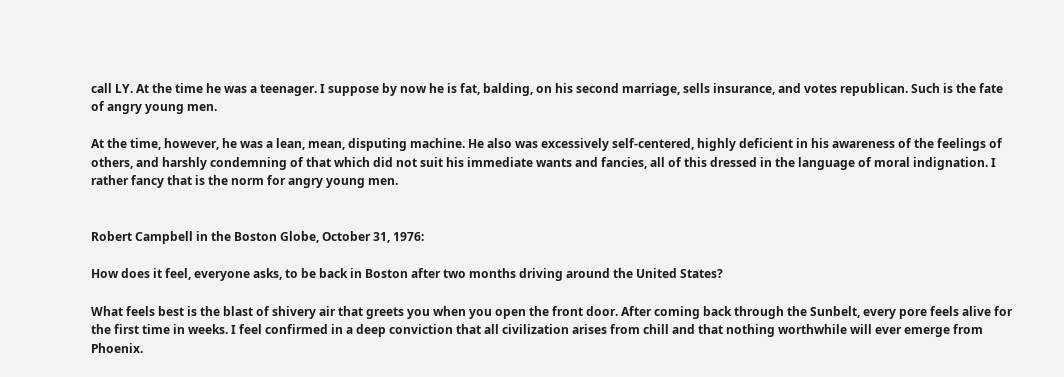call LY. At the time he was a teenager. I suppose by now he is fat, balding, on his second marriage, sells insurance, and votes republican. Such is the fate of angry young men.

At the time, however, he was a lean, mean, disputing machine. He also was excessively self-centered, highly deficient in his awareness of the feelings of others, and harshly condemning of that which did not suit his immediate wants and fancies, all of this dressed in the language of moral indignation. I rather fancy that is the norm for angry young men.


Robert Campbell in the Boston Globe, October 31, 1976:

How does it feel, everyone asks, to be back in Boston after two months driving around the United States?

What feels best is the blast of shivery air that greets you when you open the front door. After coming back through the Sunbelt, every pore feels alive for the first time in weeks. I feel confirmed in a deep conviction that all civilization arises from chill and that nothing worthwhile will ever emerge from Phoenix.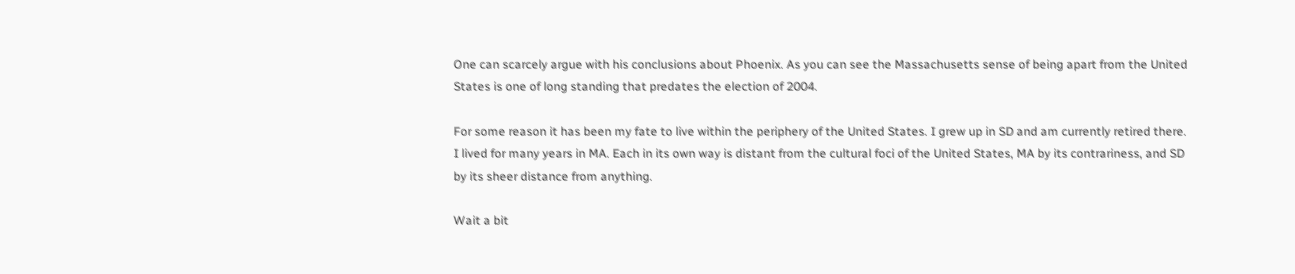One can scarcely argue with his conclusions about Phoenix. As you can see the Massachusetts sense of being apart from the United States is one of long standing that predates the election of 2004.

For some reason it has been my fate to live within the periphery of the United States. I grew up in SD and am currently retired there. I lived for many years in MA. Each in its own way is distant from the cultural foci of the United States, MA by its contrariness, and SD by its sheer distance from anything.

Wait a bit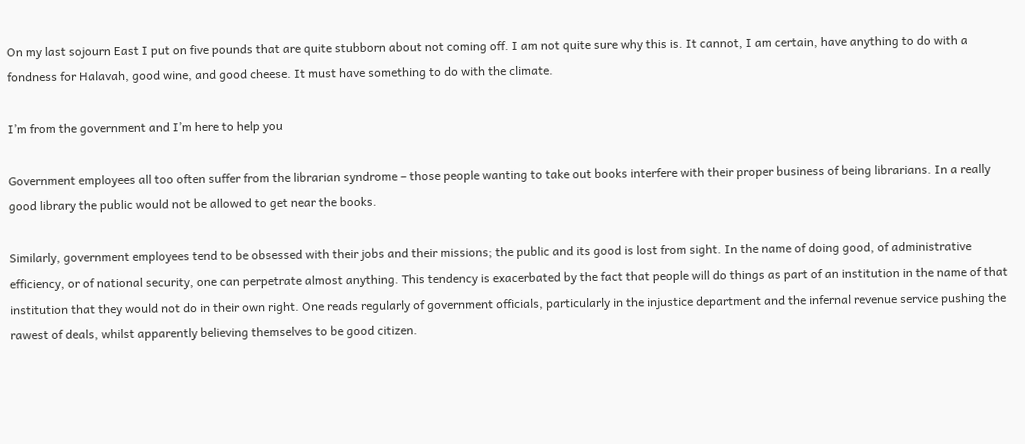On my last sojourn East I put on five pounds that are quite stubborn about not coming off. I am not quite sure why this is. It cannot, I am certain, have anything to do with a fondness for Halavah, good wine, and good cheese. It must have something to do with the climate.

I’m from the government and I’m here to help you

Government employees all too often suffer from the librarian syndrome – those people wanting to take out books interfere with their proper business of being librarians. In a really good library the public would not be allowed to get near the books.

Similarly, government employees tend to be obsessed with their jobs and their missions; the public and its good is lost from sight. In the name of doing good, of administrative efficiency, or of national security, one can perpetrate almost anything. This tendency is exacerbated by the fact that people will do things as part of an institution in the name of that institution that they would not do in their own right. One reads regularly of government officials, particularly in the injustice department and the infernal revenue service pushing the rawest of deals, whilst apparently believing themselves to be good citizen.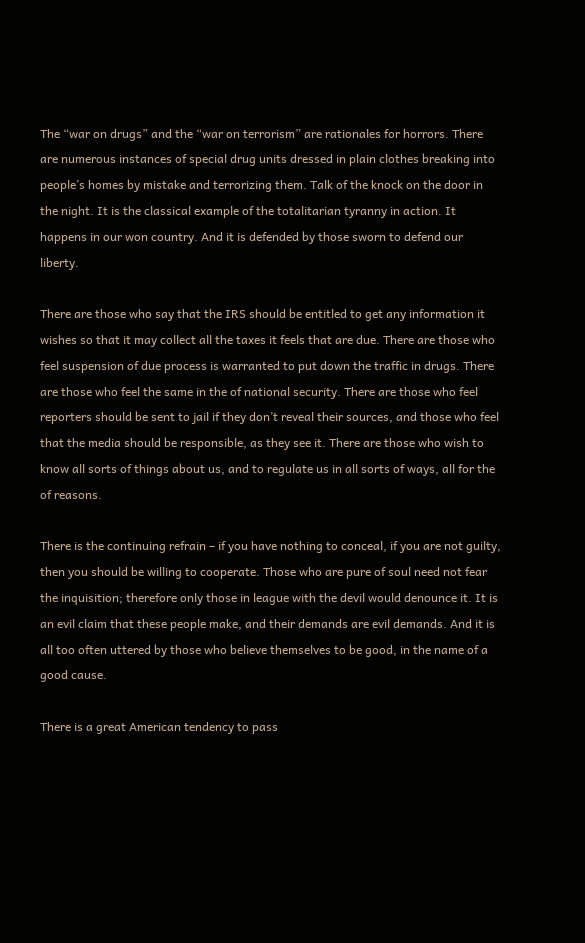The “war on drugs” and the “war on terrorism” are rationales for horrors. There are numerous instances of special drug units dressed in plain clothes breaking into people’s homes by mistake and terrorizing them. Talk of the knock on the door in the night. It is the classical example of the totalitarian tyranny in action. It happens in our won country. And it is defended by those sworn to defend our liberty.

There are those who say that the IRS should be entitled to get any information it wishes so that it may collect all the taxes it feels that are due. There are those who feel suspension of due process is warranted to put down the traffic in drugs. There are those who feel the same in the of national security. There are those who feel reporters should be sent to jail if they don’t reveal their sources, and those who feel that the media should be responsible, as they see it. There are those who wish to know all sorts of things about us, and to regulate us in all sorts of ways, all for the of reasons.

There is the continuing refrain – if you have nothing to conceal, if you are not guilty, then you should be willing to cooperate. Those who are pure of soul need not fear the inquisition; therefore only those in league with the devil would denounce it. It is an evil claim that these people make, and their demands are evil demands. And it is all too often uttered by those who believe themselves to be good, in the name of a good cause.

There is a great American tendency to pass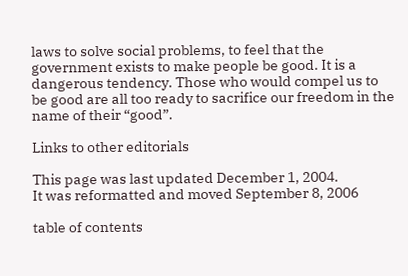laws to solve social problems, to feel that the government exists to make people be good. It is a dangerous tendency. Those who would compel us to be good are all too ready to sacrifice our freedom in the name of their “good”.

Links to other editorials

This page was last updated December 1, 2004.
It was reformatted and moved September 8, 2006

table of contents